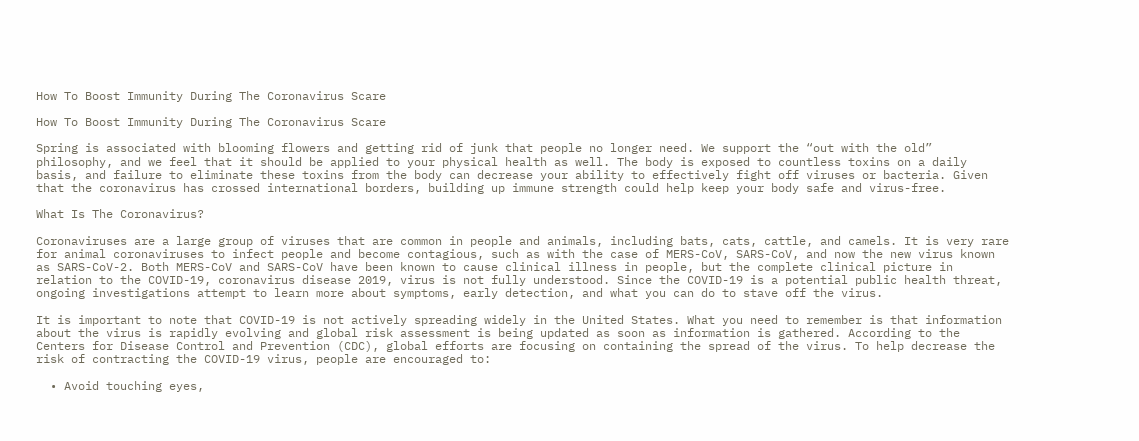How To Boost Immunity During The Coronavirus Scare

How To Boost Immunity During The Coronavirus Scare

Spring is associated with blooming flowers and getting rid of junk that people no longer need. We support the “out with the old” philosophy, and we feel that it should be applied to your physical health as well. The body is exposed to countless toxins on a daily basis, and failure to eliminate these toxins from the body can decrease your ability to effectively fight off viruses or bacteria. Given that the coronavirus has crossed international borders, building up immune strength could help keep your body safe and virus-free.

What Is The Coronavirus?

Coronaviruses are a large group of viruses that are common in people and animals, including bats, cats, cattle, and camels. It is very rare for animal coronaviruses to infect people and become contagious, such as with the case of MERS-CoV, SARS-CoV, and now the new virus known as SARS-CoV-2. Both MERS-CoV and SARS-CoV have been known to cause clinical illness in people, but the complete clinical picture in relation to the COVID-19, coronavirus disease 2019, virus is not fully understood. Since the COVID-19 is a potential public health threat, ongoing investigations attempt to learn more about symptoms, early detection, and what you can do to stave off the virus.

It is important to note that COVID-19 is not actively spreading widely in the United States. What you need to remember is that information about the virus is rapidly evolving and global risk assessment is being updated as soon as information is gathered. According to the Centers for Disease Control and Prevention (CDC), global efforts are focusing on containing the spread of the virus. To help decrease the risk of contracting the COVID-19 virus, people are encouraged to:

  • Avoid touching eyes,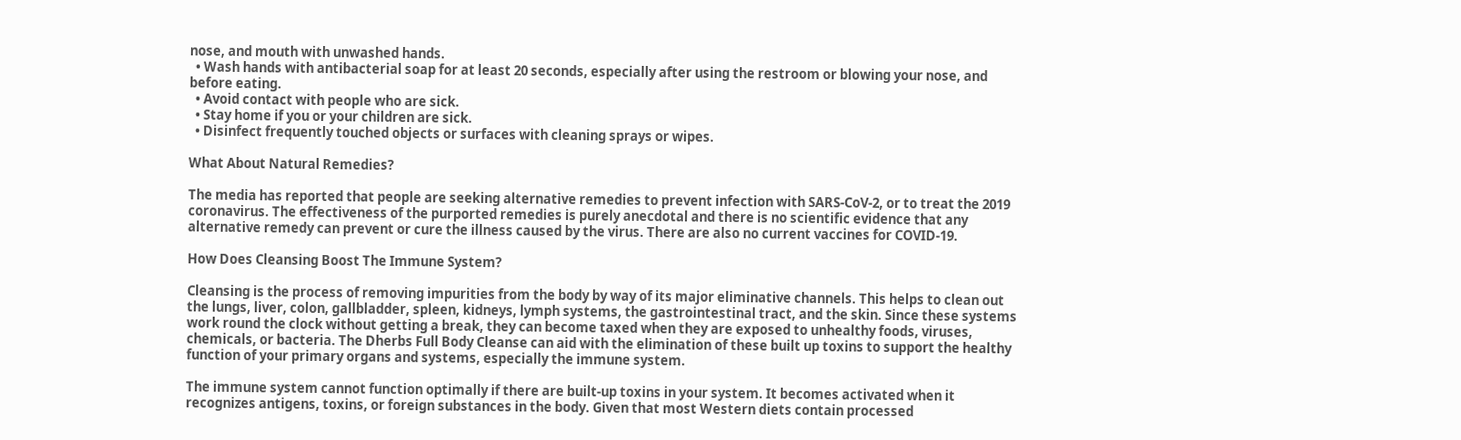nose, and mouth with unwashed hands.
  • Wash hands with antibacterial soap for at least 20 seconds, especially after using the restroom or blowing your nose, and before eating.
  • Avoid contact with people who are sick.
  • Stay home if you or your children are sick.
  • Disinfect frequently touched objects or surfaces with cleaning sprays or wipes.

What About Natural Remedies?

The media has reported that people are seeking alternative remedies to prevent infection with SARS-CoV-2, or to treat the 2019 coronavirus. The effectiveness of the purported remedies is purely anecdotal and there is no scientific evidence that any alternative remedy can prevent or cure the illness caused by the virus. There are also no current vaccines for COVID-19.

How Does Cleansing Boost The Immune System?

Cleansing is the process of removing impurities from the body by way of its major eliminative channels. This helps to clean out the lungs, liver, colon, gallbladder, spleen, kidneys, lymph systems, the gastrointestinal tract, and the skin. Since these systems work round the clock without getting a break, they can become taxed when they are exposed to unhealthy foods, viruses, chemicals, or bacteria. The Dherbs Full Body Cleanse can aid with the elimination of these built up toxins to support the healthy function of your primary organs and systems, especially the immune system.

The immune system cannot function optimally if there are built-up toxins in your system. It becomes activated when it recognizes antigens, toxins, or foreign substances in the body. Given that most Western diets contain processed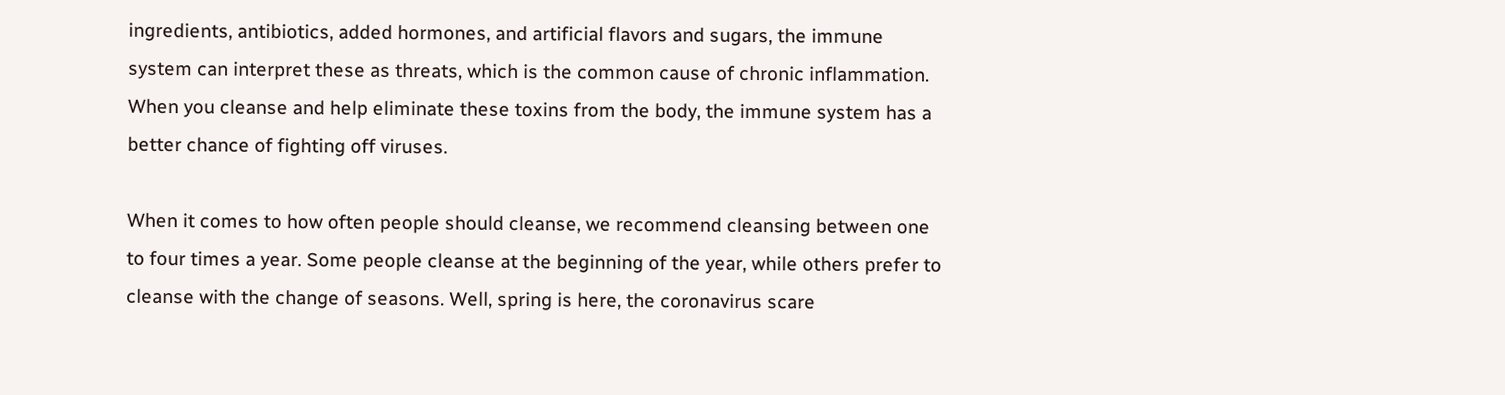ingredients, antibiotics, added hormones, and artificial flavors and sugars, the immune system can interpret these as threats, which is the common cause of chronic inflammation. When you cleanse and help eliminate these toxins from the body, the immune system has a better chance of fighting off viruses.

When it comes to how often people should cleanse, we recommend cleansing between one to four times a year. Some people cleanse at the beginning of the year, while others prefer to cleanse with the change of seasons. Well, spring is here, the coronavirus scare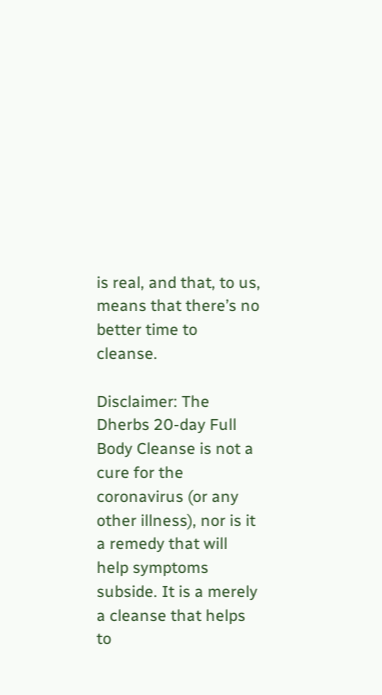is real, and that, to us, means that there’s no better time to cleanse.

Disclaimer: The Dherbs 20-day Full Body Cleanse is not a cure for the coronavirus (or any other illness), nor is it a remedy that will help symptoms subside. It is a merely a cleanse that helps to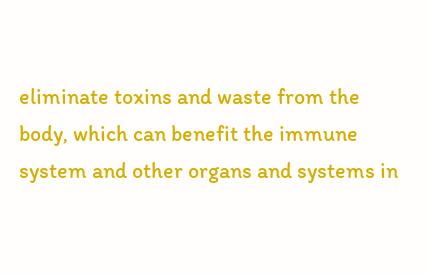eliminate toxins and waste from the body, which can benefit the immune system and other organs and systems in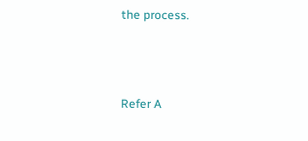the process.



Refer A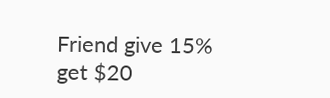Friend give 15%
get $20